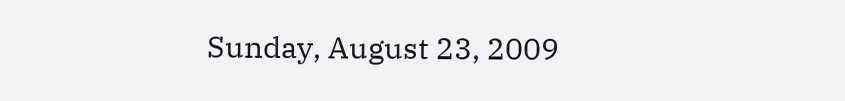Sunday, August 23, 2009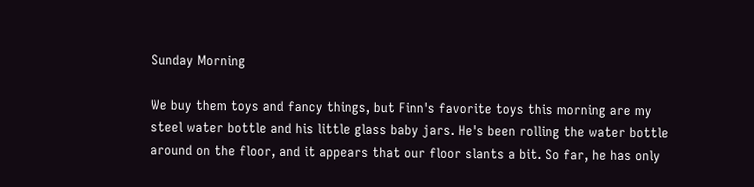Sunday Morning

We buy them toys and fancy things, but Finn's favorite toys this morning are my steel water bottle and his little glass baby jars. He's been rolling the water bottle around on the floor, and it appears that our floor slants a bit. So far, he has only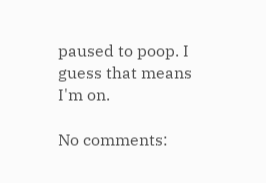paused to poop. I guess that means I'm on.

No comments: